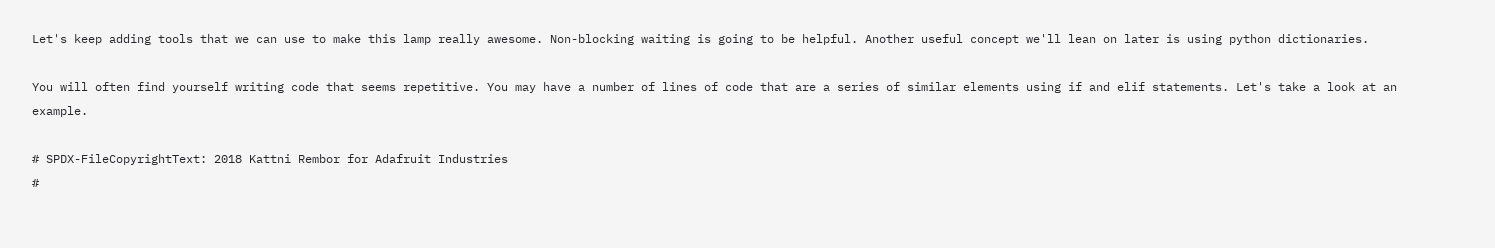Let's keep adding tools that we can use to make this lamp really awesome. Non-blocking waiting is going to be helpful. Another useful concept we'll lean on later is using python dictionaries.

You will often find yourself writing code that seems repetitive. You may have a number of lines of code that are a series of similar elements using if and elif statements. Let's take a look at an example.

# SPDX-FileCopyrightText: 2018 Kattni Rembor for Adafruit Industries
#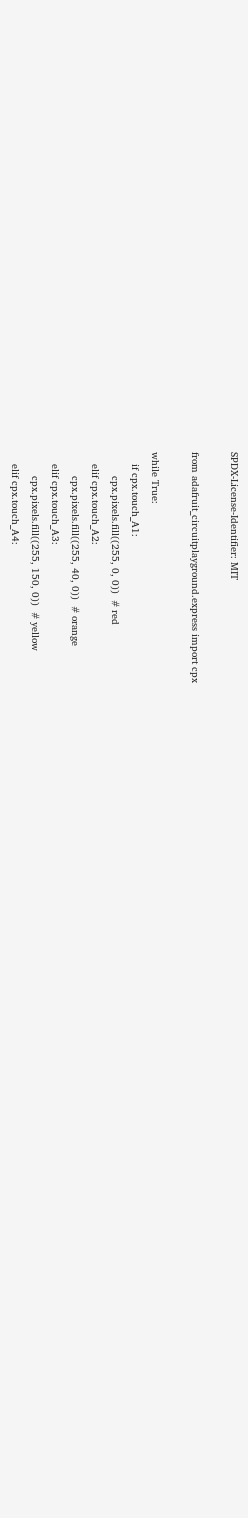SPDX-License-Identifier: MIT

from adafruit_circuitplayground.express import cpx

while True:
    if cpx.touch_A1:
        cpx.pixels.fill((255, 0, 0))  # red
    elif cpx.touch_A2:
        cpx.pixels.fill((255, 40, 0))  # orange
    elif cpx.touch_A3:
        cpx.pixels.fill((255, 150, 0))  # yellow
    elif cpx.touch_A4: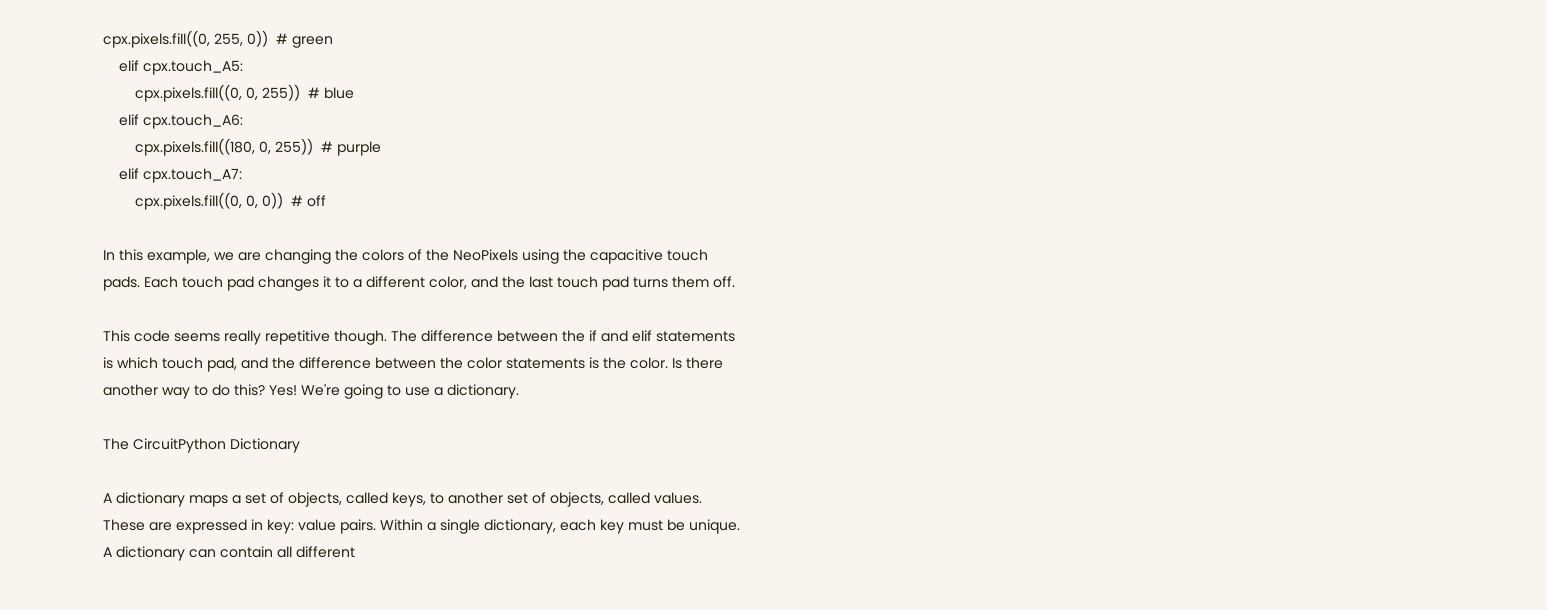cpx.pixels.fill((0, 255, 0))  # green
    elif cpx.touch_A5:
        cpx.pixels.fill((0, 0, 255))  # blue
    elif cpx.touch_A6:
        cpx.pixels.fill((180, 0, 255))  # purple
    elif cpx.touch_A7:
        cpx.pixels.fill((0, 0, 0))  # off

In this example, we are changing the colors of the NeoPixels using the capacitive touch pads. Each touch pad changes it to a different color, and the last touch pad turns them off.

This code seems really repetitive though. The difference between the if and elif statements is which touch pad, and the difference between the color statements is the color. Is there another way to do this? Yes! We're going to use a dictionary.

The CircuitPython Dictionary

A dictionary maps a set of objects, called keys, to another set of objects, called values. These are expressed in key: value pairs. Within a single dictionary, each key must be unique. A dictionary can contain all different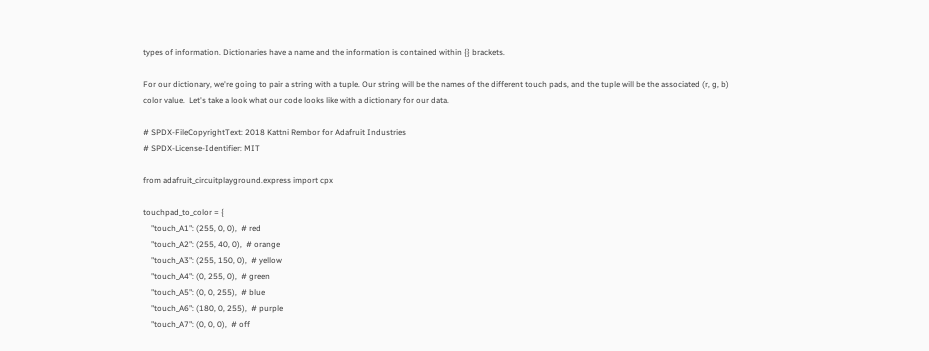types of information. Dictionaries have a name and the information is contained within {} brackets.

For our dictionary, we're going to pair a string with a tuple. Our string will be the names of the different touch pads, and the tuple will be the associated (r, g, b) color value.  Let's take a look what our code looks like with a dictionary for our data.

# SPDX-FileCopyrightText: 2018 Kattni Rembor for Adafruit Industries
# SPDX-License-Identifier: MIT

from adafruit_circuitplayground.express import cpx

touchpad_to_color = {
    "touch_A1": (255, 0, 0),  # red
    "touch_A2": (255, 40, 0),  # orange
    "touch_A3": (255, 150, 0),  # yellow
    "touch_A4": (0, 255, 0),  # green
    "touch_A5": (0, 0, 255),  # blue
    "touch_A6": (180, 0, 255),  # purple
    "touch_A7": (0, 0, 0),  # off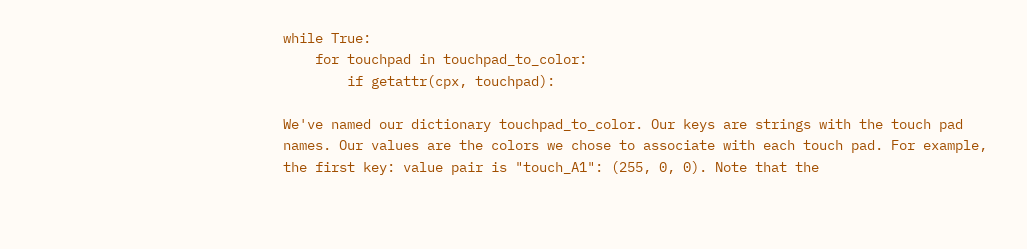while True:
    for touchpad in touchpad_to_color:
        if getattr(cpx, touchpad):

We've named our dictionary touchpad_to_color. Our keys are strings with the touch pad names. Our values are the colors we chose to associate with each touch pad. For example, the first key: value pair is "touch_A1": (255, 0, 0). Note that the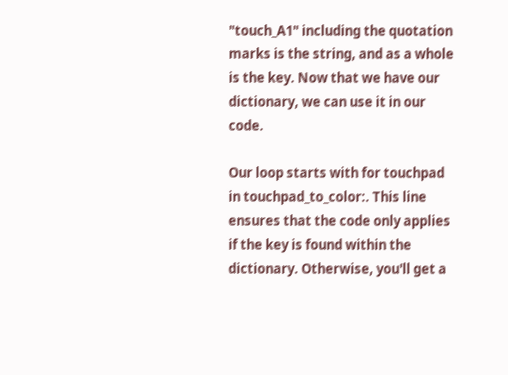"touch_A1" including the quotation marks is the string, and as a whole is the key. Now that we have our dictionary, we can use it in our code.

Our loop starts with for touchpad in touchpad_to_color:. This line ensures that the code only applies if the key is found within the dictionary. Otherwise, you'll get a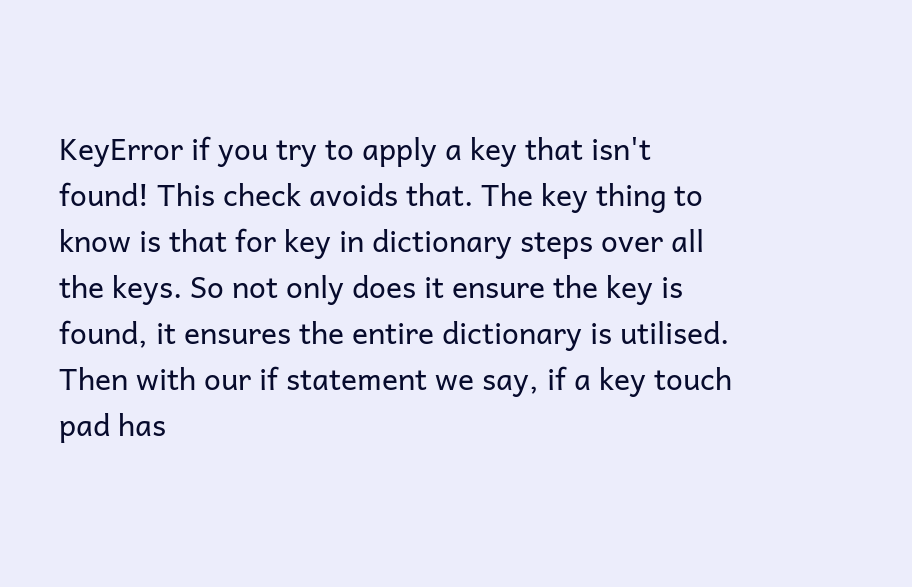KeyError if you try to apply a key that isn't found! This check avoids that. The key thing to know is that for key in dictionary steps over all the keys. So not only does it ensure the key is found, it ensures the entire dictionary is utilised. Then with our if statement we say, if a key touch pad has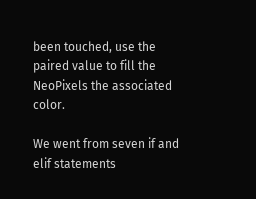been touched, use the paired value to fill the NeoPixels the associated color.

We went from seven if and elif statements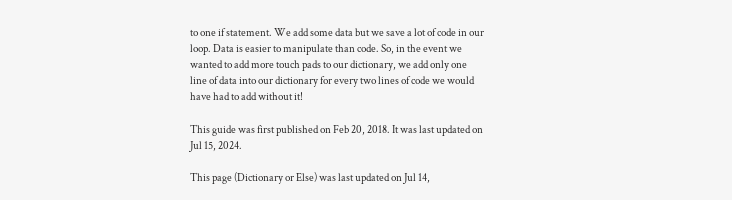to one if statement. We add some data but we save a lot of code in our loop. Data is easier to manipulate than code. So, in the event we wanted to add more touch pads to our dictionary, we add only one line of data into our dictionary for every two lines of code we would have had to add without it!

This guide was first published on Feb 20, 2018. It was last updated on Jul 15, 2024.

This page (Dictionary or Else) was last updated on Jul 14,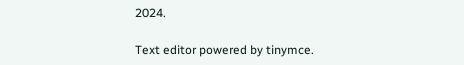2024.

Text editor powered by tinymce.